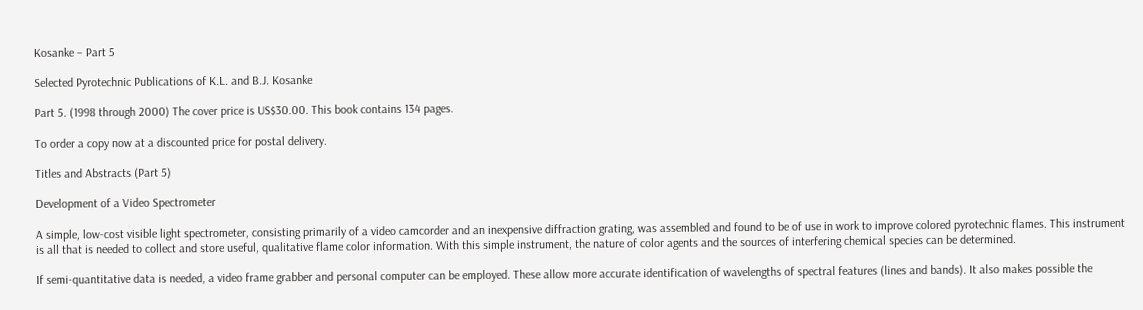Kosanke – Part 5

Selected Pyrotechnic Publications of K.L. and B.J. Kosanke

Part 5. (1998 through 2000) The cover price is US$30.00. This book contains 134 pages.

To order a copy now at a discounted price for postal delivery.

Titles and Abstracts (Part 5)

Development of a Video Spectrometer

A simple, low-cost visible light spectrometer, consisting primarily of a video camcorder and an inexpensive diffraction grating, was assembled and found to be of use in work to improve colored pyrotechnic flames. This instrument is all that is needed to collect and store useful, qualitative flame color information. With this simple instrument, the nature of color agents and the sources of interfering chemical species can be determined.

If semi-quantitative data is needed, a video frame grabber and personal computer can be employed. These allow more accurate identification of wavelengths of spectral features (lines and bands). It also makes possible the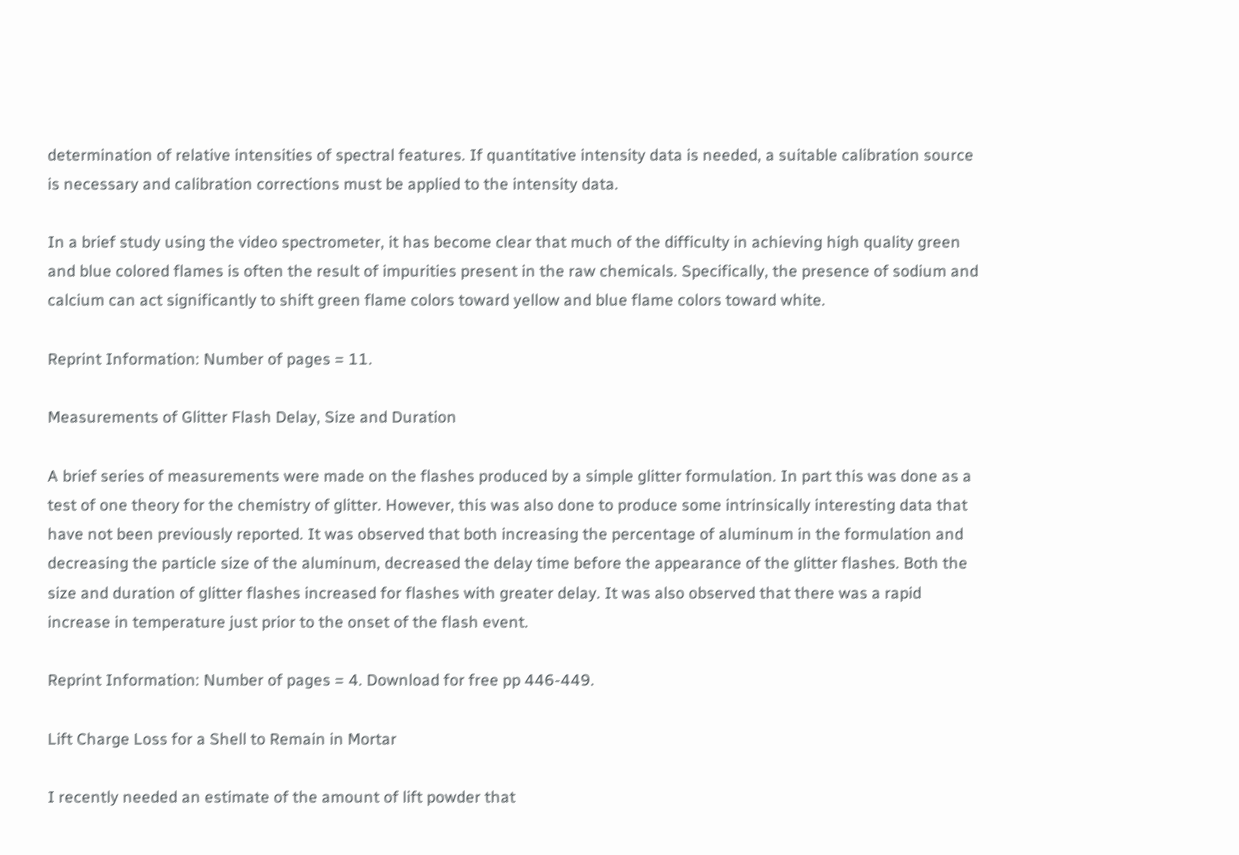determination of relative intensities of spectral features. If quantitative intensity data is needed, a suitable calibration source is necessary and calibration corrections must be applied to the intensity data.

In a brief study using the video spectrometer, it has become clear that much of the difficulty in achieving high quality green and blue colored flames is often the result of impurities present in the raw chemicals. Specifically, the presence of sodium and calcium can act significantly to shift green flame colors toward yellow and blue flame colors toward white.

Reprint Information: Number of pages = 11.

Measurements of Glitter Flash Delay, Size and Duration

A brief series of measurements were made on the flashes produced by a simple glitter formulation. In part this was done as a test of one theory for the chemistry of glitter. However, this was also done to produce some intrinsically interesting data that have not been previously reported. It was observed that both increasing the percentage of aluminum in the formulation and decreasing the particle size of the aluminum, decreased the delay time before the appearance of the glitter flashes. Both the size and duration of glitter flashes increased for flashes with greater delay. It was also observed that there was a rapid increase in temperature just prior to the onset of the flash event.

Reprint Information: Number of pages = 4. Download for free pp 446-449.

Lift Charge Loss for a Shell to Remain in Mortar

I recently needed an estimate of the amount of lift powder that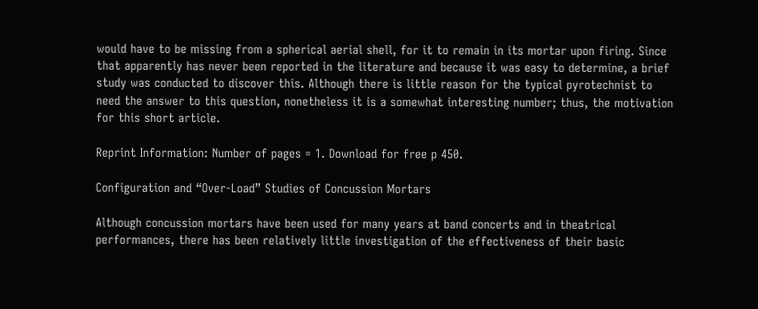would have to be missing from a spherical aerial shell, for it to remain in its mortar upon firing. Since that apparently has never been reported in the literature and because it was easy to determine, a brief study was conducted to discover this. Although there is little reason for the typical pyrotechnist to need the answer to this question, nonetheless it is a somewhat interesting number; thus, the motivation for this short article.

Reprint Information: Number of pages = 1. Download for free p 450.

Configuration and “Over-Load” Studies of Concussion Mortars

Although concussion mortars have been used for many years at band concerts and in theatrical performances, there has been relatively little investigation of the effectiveness of their basic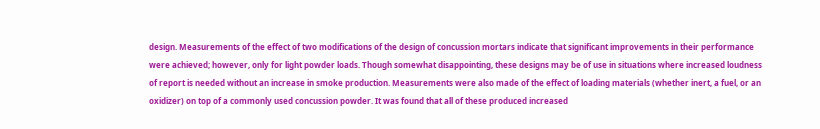design. Measurements of the effect of two modifications of the design of concussion mortars indicate that significant improvements in their performance were achieved; however, only for light powder loads. Though somewhat disappointing, these designs may be of use in situations where increased loudness of report is needed without an increase in smoke production. Measurements were also made of the effect of loading materials (whether inert, a fuel, or an oxidizer) on top of a commonly used concussion powder. It was found that all of these produced increased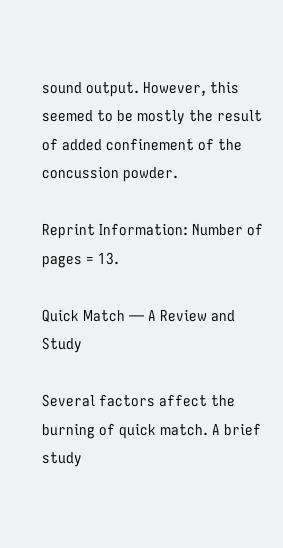sound output. However, this seemed to be mostly the result of added confinement of the concussion powder.

Reprint Information: Number of pages = 13.

Quick Match — A Review and Study

Several factors affect the burning of quick match. A brief study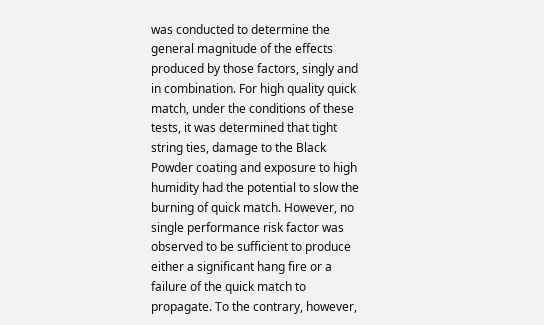was conducted to determine the general magnitude of the effects produced by those factors, singly and in combination. For high quality quick match, under the conditions of these tests, it was determined that tight string ties, damage to the Black Powder coating and exposure to high humidity had the potential to slow the burning of quick match. However, no single performance risk factor was observed to be sufficient to produce either a significant hang fire or a failure of the quick match to propagate. To the contrary, however,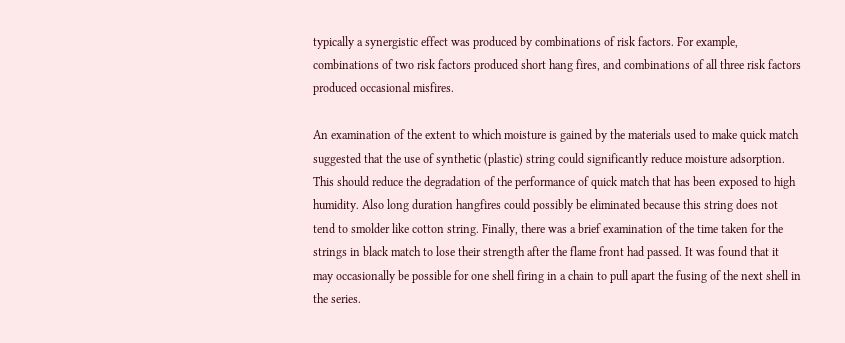typically a synergistic effect was produced by combinations of risk factors. For example, combinations of two risk factors produced short hang fires, and combinations of all three risk factors produced occasional misfires.

An examination of the extent to which moisture is gained by the materials used to make quick match suggested that the use of synthetic (plastic) string could significantly reduce moisture adsorption. This should reduce the degradation of the performance of quick match that has been exposed to high humidity. Also long duration hangfires could possibly be eliminated because this string does not tend to smolder like cotton string. Finally, there was a brief examination of the time taken for the strings in black match to lose their strength after the flame front had passed. It was found that it may occasionally be possible for one shell firing in a chain to pull apart the fusing of the next shell in the series.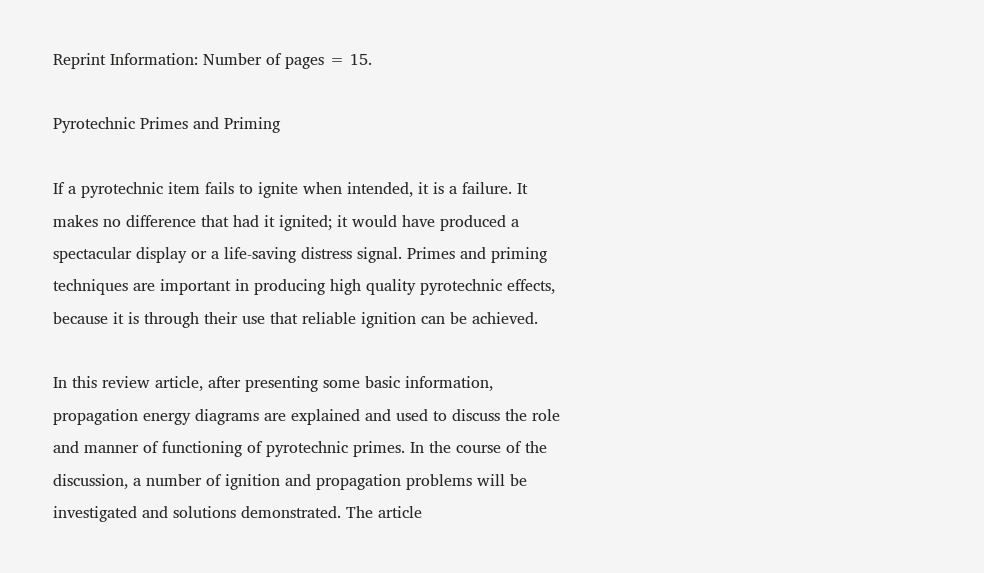Reprint Information: Number of pages = 15.

Pyrotechnic Primes and Priming

If a pyrotechnic item fails to ignite when intended, it is a failure. It makes no difference that had it ignited; it would have produced a spectacular display or a life-saving distress signal. Primes and priming techniques are important in producing high quality pyrotechnic effects, because it is through their use that reliable ignition can be achieved.

In this review article, after presenting some basic information, propagation energy diagrams are explained and used to discuss the role and manner of functioning of pyrotechnic primes. In the course of the discussion, a number of ignition and propagation problems will be investigated and solutions demonstrated. The article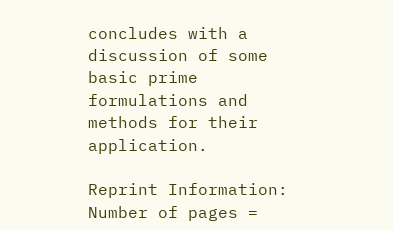concludes with a discussion of some basic prime formulations and methods for their application.

Reprint Information: Number of pages =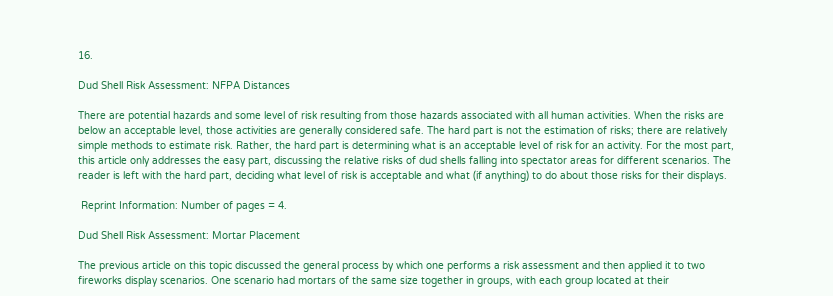16.

Dud Shell Risk Assessment: NFPA Distances

There are potential hazards and some level of risk resulting from those hazards associated with all human activities. When the risks are below an acceptable level, those activities are generally considered safe. The hard part is not the estimation of risks; there are relatively simple methods to estimate risk. Rather, the hard part is determining what is an acceptable level of risk for an activity. For the most part, this article only addresses the easy part, discussing the relative risks of dud shells falling into spectator areas for different scenarios. The reader is left with the hard part, deciding what level of risk is acceptable and what (if anything) to do about those risks for their displays.

 Reprint Information: Number of pages = 4.

Dud Shell Risk Assessment: Mortar Placement

The previous article on this topic discussed the general process by which one performs a risk assessment and then applied it to two fireworks display scenarios. One scenario had mortars of the same size together in groups, with each group located at their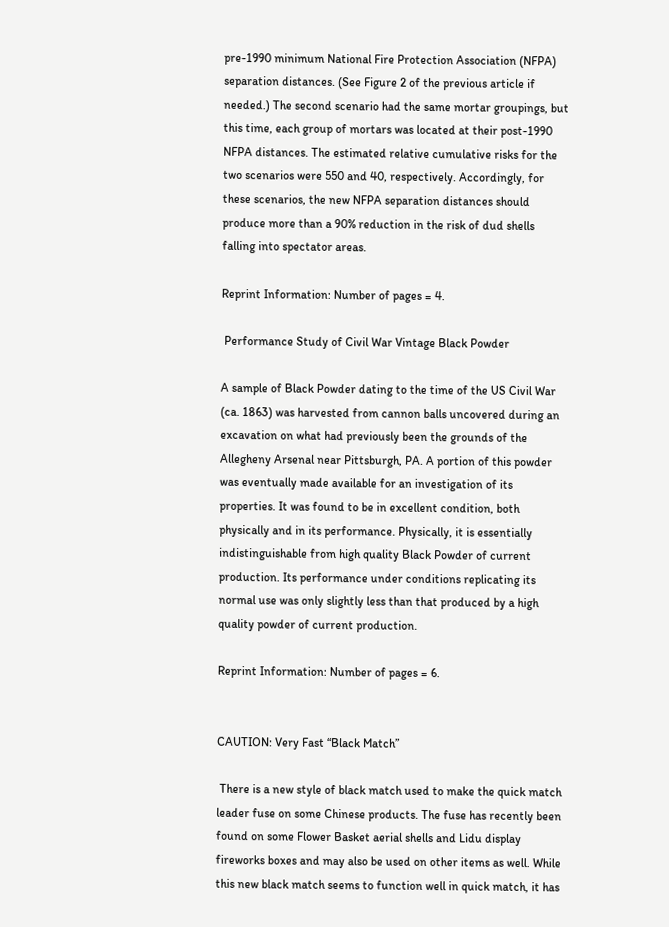pre-1990 minimum National Fire Protection Association (NFPA) separation distances. (See Figure 2 of the previous article if needed.) The second scenario had the same mortar groupings, but this time, each group of mortars was located at their post-1990 NFPA distances. The estimated relative cumulative risks for the two scenarios were 550 and 40, respectively. Accordingly, for these scenarios, the new NFPA separation distances should produce more than a 90% reduction in the risk of dud shells falling into spectator areas.

Reprint Information: Number of pages = 4.

 Performance Study of Civil War Vintage Black Powder

A sample of Black Powder dating to the time of the US Civil War (ca. 1863) was harvested from cannon balls uncovered during an excavation on what had previously been the grounds of the Allegheny Arsenal near Pittsburgh, PA. A portion of this powder was eventually made available for an investigation of its properties. It was found to be in excellent condition, both physically and in its performance. Physically, it is essentially indistinguishable from high quality Black Powder of current production. Its performance under conditions replicating its normal use was only slightly less than that produced by a high quality powder of current production.

Reprint Information: Number of pages = 6.


CAUTION: Very Fast “Black Match”

 There is a new style of black match used to make the quick match leader fuse on some Chinese products. The fuse has recently been found on some Flower Basket aerial shells and Lidu display fireworks boxes and may also be used on other items as well. While this new black match seems to function well in quick match, it has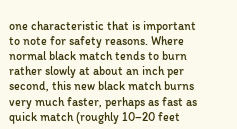one characteristic that is important to note for safety reasons. Where normal black match tends to burn rather slowly at about an inch per second, this new black match burns very much faster, perhaps as fast as quick match (roughly 10–20 feet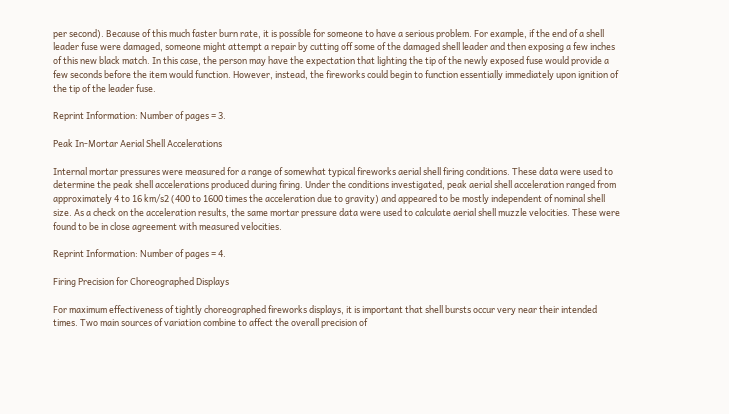per second). Because of this much faster burn rate, it is possible for someone to have a serious problem. For example, if the end of a shell leader fuse were damaged, someone might attempt a repair by cutting off some of the damaged shell leader and then exposing a few inches of this new black match. In this case, the person may have the expectation that lighting the tip of the newly exposed fuse would provide a few seconds before the item would function. However, instead, the fireworks could begin to function essentially immediately upon ignition of the tip of the leader fuse.

Reprint Information: Number of pages = 3.

Peak In-Mortar Aerial Shell Accelerations

Internal mortar pressures were measured for a range of somewhat typical fireworks aerial shell firing conditions. These data were used to determine the peak shell accelerations produced during firing. Under the conditions investigated, peak aerial shell acceleration ranged from approximately 4 to 16 km/s2 (400 to 1600 times the acceleration due to gravity) and appeared to be mostly independent of nominal shell size. As a check on the acceleration results, the same mortar pressure data were used to calculate aerial shell muzzle velocities. These were found to be in close agreement with measured velocities.

Reprint Information: Number of pages = 4.

Firing Precision for Choreographed Displays

For maximum effectiveness of tightly choreographed fireworks displays, it is important that shell bursts occur very near their intended times. Two main sources of variation combine to affect the overall precision of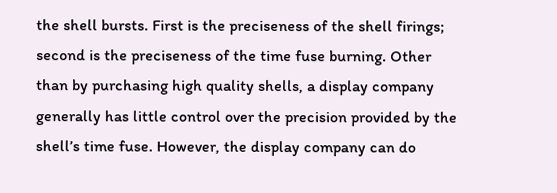the shell bursts. First is the preciseness of the shell firings; second is the preciseness of the time fuse burning. Other than by purchasing high quality shells, a display company generally has little control over the precision provided by the shell’s time fuse. However, the display company can do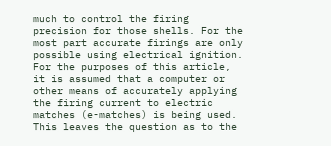much to control the firing precision for those shells. For the most part accurate firings are only possible using electrical ignition. For the purposes of this article, it is assumed that a computer or other means of accurately applying the firing current to electric matches (e-matches) is being used. This leaves the question as to the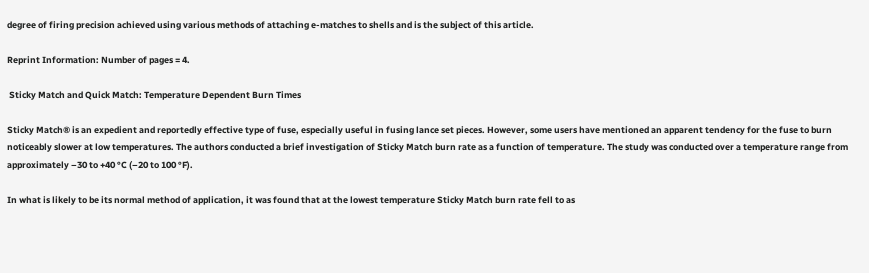degree of firing precision achieved using various methods of attaching e-matches to shells and is the subject of this article.

Reprint Information: Number of pages = 4.

 Sticky Match and Quick Match: Temperature Dependent Burn Times

Sticky Match® is an expedient and reportedly effective type of fuse, especially useful in fusing lance set pieces. However, some users have mentioned an apparent tendency for the fuse to burn noticeably slower at low temperatures. The authors conducted a brief investigation of Sticky Match burn rate as a function of temperature. The study was conducted over a temperature range from approximately –30 to +40 °C (–20 to 100 °F).

In what is likely to be its normal method of application, it was found that at the lowest temperature Sticky Match burn rate fell to as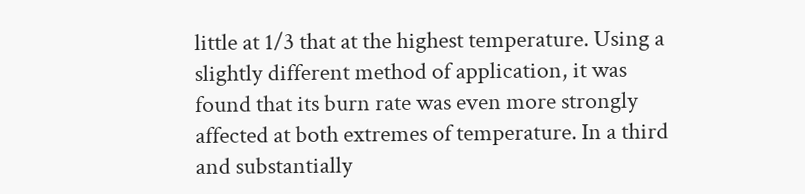little at 1/3 that at the highest temperature. Using a slightly different method of application, it was found that its burn rate was even more strongly affected at both extremes of temperature. In a third and substantially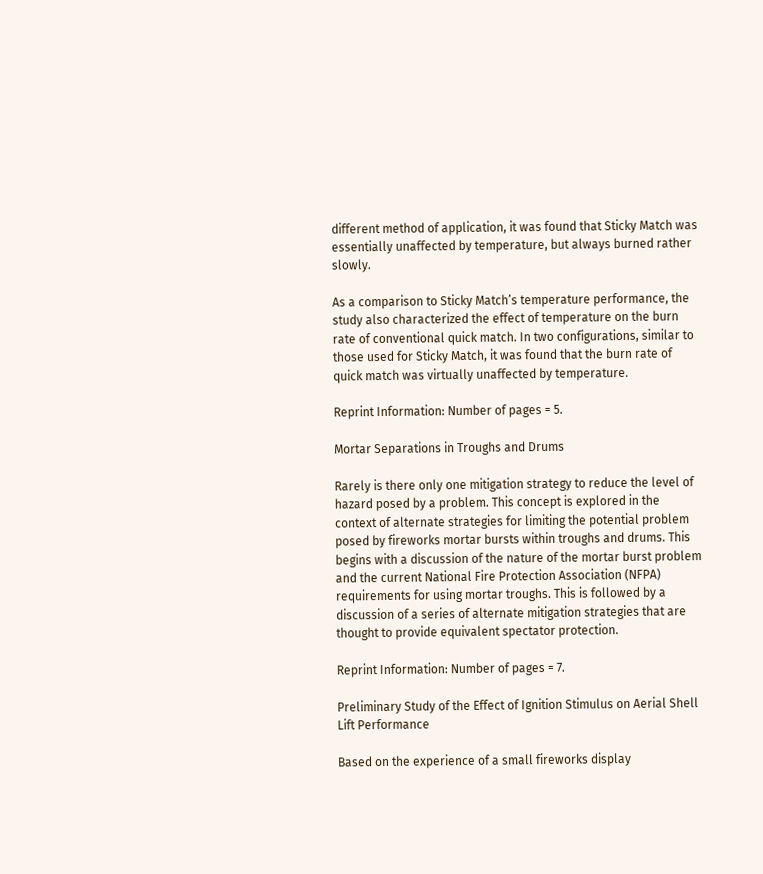different method of application, it was found that Sticky Match was essentially unaffected by temperature, but always burned rather slowly.

As a comparison to Sticky Match’s temperature performance, the study also characterized the effect of temperature on the burn rate of conventional quick match. In two configurations, similar to those used for Sticky Match, it was found that the burn rate of quick match was virtually unaffected by temperature.

Reprint Information: Number of pages = 5.

Mortar Separations in Troughs and Drums

Rarely is there only one mitigation strategy to reduce the level of hazard posed by a problem. This concept is explored in the context of alternate strategies for limiting the potential problem posed by fireworks mortar bursts within troughs and drums. This begins with a discussion of the nature of the mortar burst problem and the current National Fire Protection Association (NFPA) requirements for using mortar troughs. This is followed by a discussion of a series of alternate mitigation strategies that are thought to provide equivalent spectator protection.

Reprint Information: Number of pages = 7.

Preliminary Study of the Effect of Ignition Stimulus on Aerial Shell Lift Performance

Based on the experience of a small fireworks display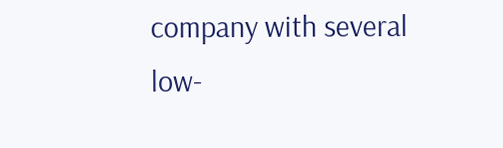company with several low-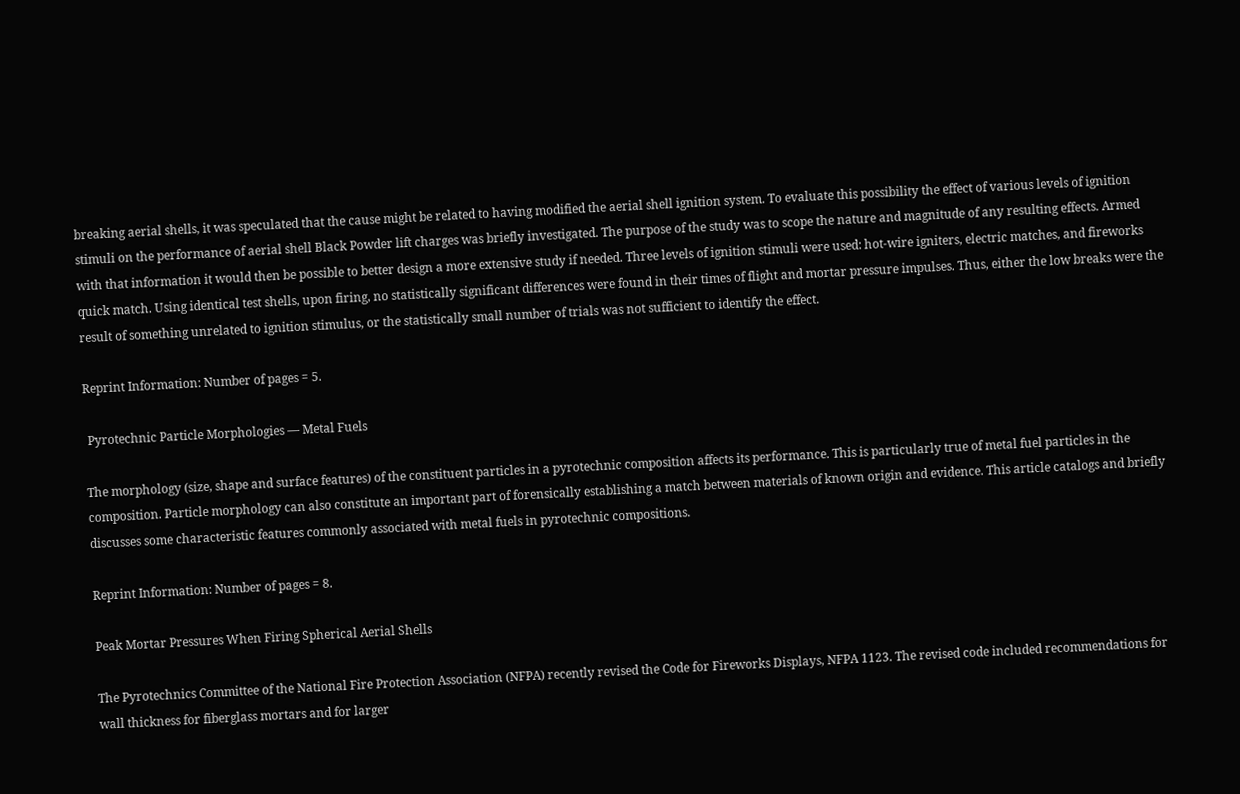breaking aerial shells, it was speculated that the cause might be related to having modified the aerial shell ignition system. To evaluate this possibility the effect of various levels of ignition stimuli on the performance of aerial shell Black Powder lift charges was briefly investigated. The purpose of the study was to scope the nature and magnitude of any resulting effects. Armed with that information it would then be possible to better design a more extensive study if needed. Three levels of ignition stimuli were used: hot-wire igniters, electric matches, and fireworks quick match. Using identical test shells, upon firing, no statistically significant differences were found in their times of flight and mortar pressure impulses. Thus, either the low breaks were the result of something unrelated to ignition stimulus, or the statistically small number of trials was not sufficient to identify the effect.

Reprint Information: Number of pages = 5.

 Pyrotechnic Particle Morphologies — Metal Fuels

The morphology (size, shape and surface features) of the constituent particles in a pyrotechnic composition affects its performance. This is particularly true of metal fuel particles in the composition. Particle morphology can also constitute an important part of forensically establishing a match between materials of known origin and evidence. This article catalogs and briefly discusses some characteristic features commonly associated with metal fuels in pyrotechnic compositions.

Reprint Information: Number of pages = 8.

Peak Mortar Pressures When Firing Spherical Aerial Shells

The Pyrotechnics Committee of the National Fire Protection Association (NFPA) recently revised the Code for Fireworks Displays, NFPA 1123. The revised code included recommendations for wall thickness for fiberglass mortars and for larger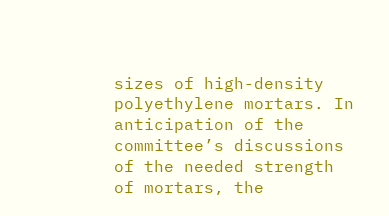sizes of high-density polyethylene mortars. In anticipation of the committee’s discussions of the needed strength of mortars, the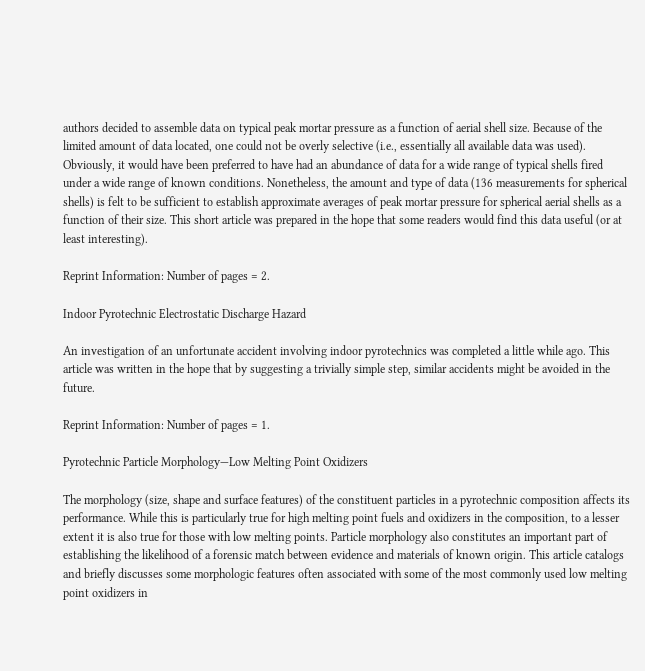authors decided to assemble data on typical peak mortar pressure as a function of aerial shell size. Because of the limited amount of data located, one could not be overly selective (i.e., essentially all available data was used).  Obviously, it would have been preferred to have had an abundance of data for a wide range of typical shells fired under a wide range of known conditions. Nonetheless, the amount and type of data (136 measurements for spherical shells) is felt to be sufficient to establish approximate averages of peak mortar pressure for spherical aerial shells as a function of their size. This short article was prepared in the hope that some readers would find this data useful (or at least interesting).

Reprint Information: Number of pages = 2.

Indoor Pyrotechnic Electrostatic Discharge Hazard

An investigation of an unfortunate accident involving indoor pyrotechnics was completed a little while ago. This article was written in the hope that by suggesting a trivially simple step, similar accidents might be avoided in the future.

Reprint Information: Number of pages = 1.

Pyrotechnic Particle Morphology—Low Melting Point Oxidizers

The morphology (size, shape and surface features) of the constituent particles in a pyrotechnic composition affects its performance. While this is particularly true for high melting point fuels and oxidizers in the composition, to a lesser extent it is also true for those with low melting points. Particle morphology also constitutes an important part of establishing the likelihood of a forensic match between evidence and materials of known origin. This article catalogs and briefly discusses some morphologic features often associated with some of the most commonly used low melting point oxidizers in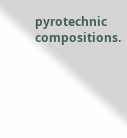pyrotechnic compositions.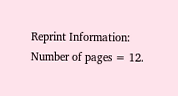Reprint Information: Number of pages = 12.